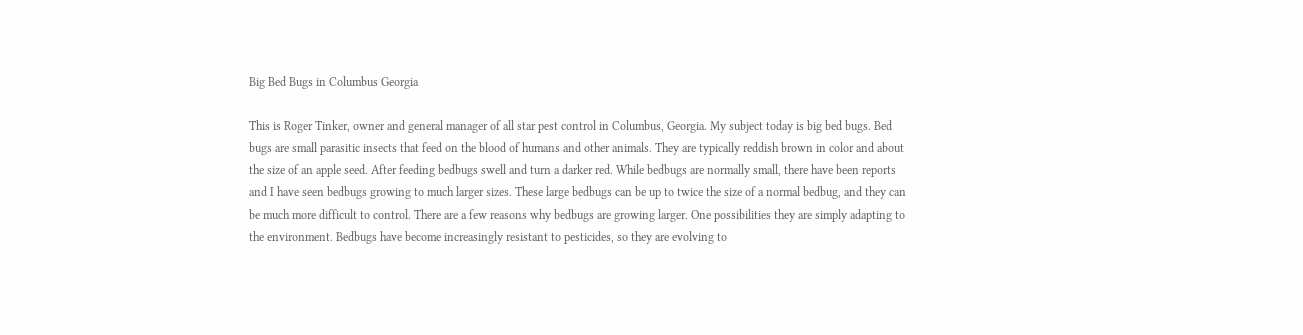Big Bed Bugs in Columbus Georgia

This is Roger Tinker, owner and general manager of all star pest control in Columbus, Georgia. My subject today is big bed bugs. Bed bugs are small parasitic insects that feed on the blood of humans and other animals. They are typically reddish brown in color and about the size of an apple seed. After feeding bedbugs swell and turn a darker red. While bedbugs are normally small, there have been reports and I have seen bedbugs growing to much larger sizes. These large bedbugs can be up to twice the size of a normal bedbug, and they can be much more difficult to control. There are a few reasons why bedbugs are growing larger. One possibilities they are simply adapting to the environment. Bedbugs have become increasingly resistant to pesticides, so they are evolving to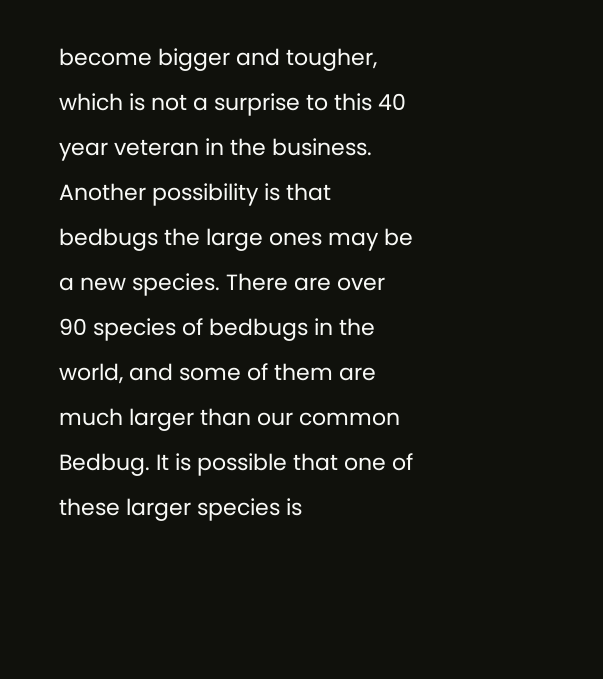become bigger and tougher, which is not a surprise to this 40 year veteran in the business. Another possibility is that bedbugs the large ones may be a new species. There are over 90 species of bedbugs in the world, and some of them are much larger than our common Bedbug. It is possible that one of these larger species is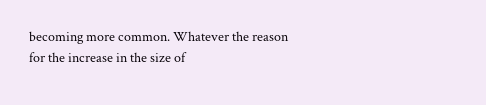becoming more common. Whatever the reason for the increase in the size of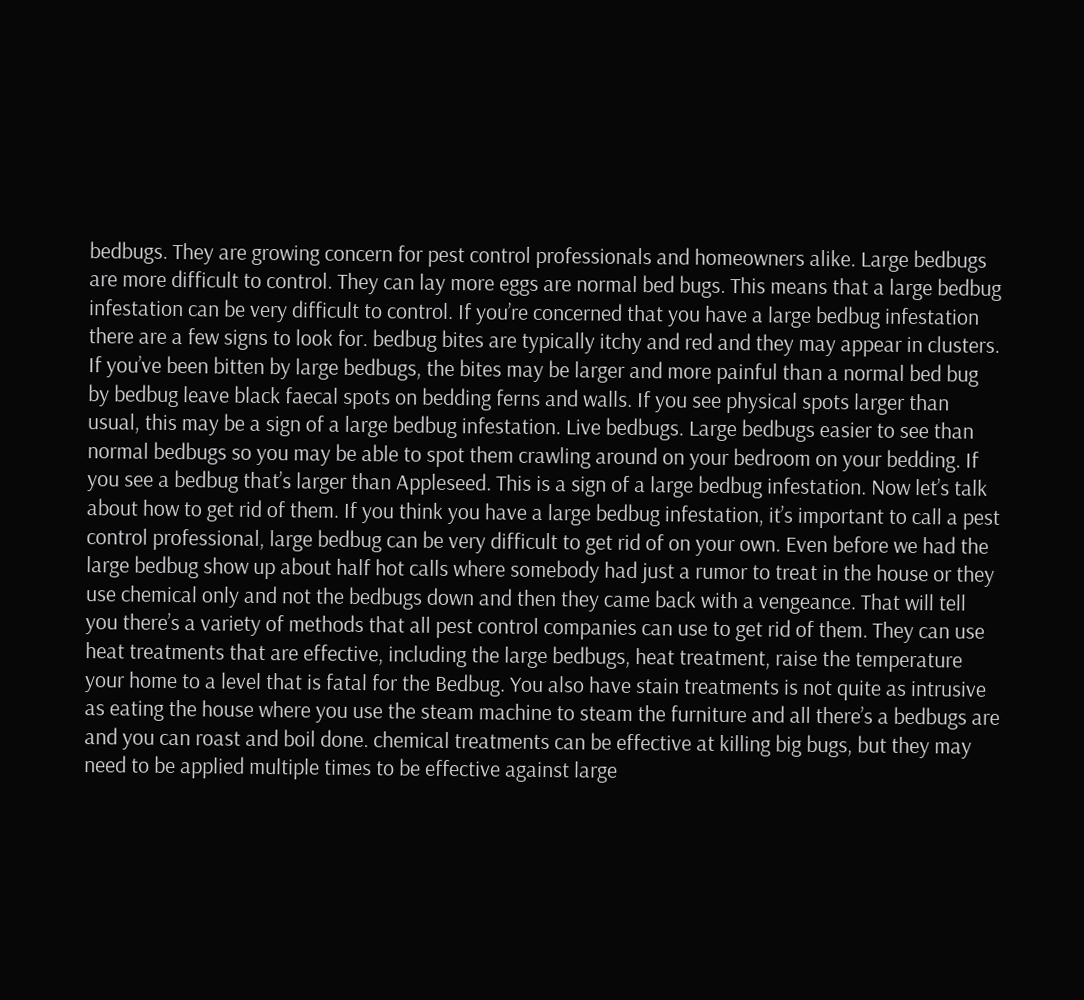bedbugs. They are growing concern for pest control professionals and homeowners alike. Large bedbugs are more difficult to control. They can lay more eggs are normal bed bugs. This means that a large bedbug infestation can be very difficult to control. If you’re concerned that you have a large bedbug infestation there are a few signs to look for. bedbug bites are typically itchy and red and they may appear in clusters. If you’ve been bitten by large bedbugs, the bites may be larger and more painful than a normal bed bug by bedbug leave black faecal spots on bedding ferns and walls. If you see physical spots larger than usual, this may be a sign of a large bedbug infestation. Live bedbugs. Large bedbugs easier to see than normal bedbugs so you may be able to spot them crawling around on your bedroom on your bedding. If you see a bedbug that’s larger than Appleseed. This is a sign of a large bedbug infestation. Now let’s talk about how to get rid of them. If you think you have a large bedbug infestation, it’s important to call a pest control professional, large bedbug can be very difficult to get rid of on your own. Even before we had the large bedbug show up about half hot calls where somebody had just a rumor to treat in the house or they use chemical only and not the bedbugs down and then they came back with a vengeance. That will tell you there’s a variety of methods that all pest control companies can use to get rid of them. They can use heat treatments that are effective, including the large bedbugs, heat treatment, raise the temperature your home to a level that is fatal for the Bedbug. You also have stain treatments is not quite as intrusive as eating the house where you use the steam machine to steam the furniture and all there’s a bedbugs are and you can roast and boil done. chemical treatments can be effective at killing big bugs, but they may need to be applied multiple times to be effective against large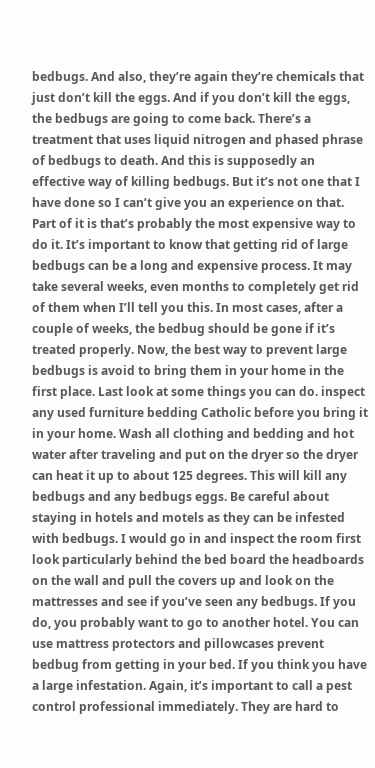bedbugs. And also, they’re again they’re chemicals that just don’t kill the eggs. And if you don’t kill the eggs, the bedbugs are going to come back. There’s a treatment that uses liquid nitrogen and phased phrase of bedbugs to death. And this is supposedly an effective way of killing bedbugs. But it’s not one that I have done so I can’t give you an experience on that. Part of it is that’s probably the most expensive way to do it. It’s important to know that getting rid of large bedbugs can be a long and expensive process. It may take several weeks, even months to completely get rid of them when I’ll tell you this. In most cases, after a couple of weeks, the bedbug should be gone if it’s treated properly. Now, the best way to prevent large bedbugs is avoid to bring them in your home in the first place. Last look at some things you can do. inspect any used furniture bedding Catholic before you bring it in your home. Wash all clothing and bedding and hot water after traveling and put on the dryer so the dryer can heat it up to about 125 degrees. This will kill any bedbugs and any bedbugs eggs. Be careful about staying in hotels and motels as they can be infested with bedbugs. I would go in and inspect the room first look particularly behind the bed board the headboards on the wall and pull the covers up and look on the mattresses and see if you’ve seen any bedbugs. If you do, you probably want to go to another hotel. You can use mattress protectors and pillowcases prevent bedbug from getting in your bed. If you think you have a large infestation. Again, it’s important to call a pest control professional immediately. They are hard to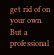get rid of on your own. But a professional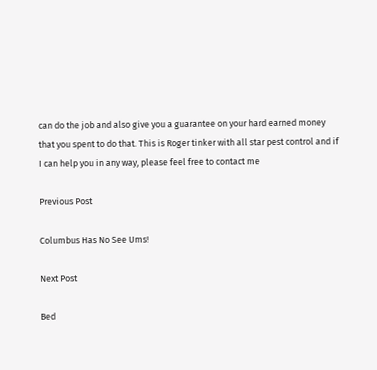can do the job and also give you a guarantee on your hard earned money that you spent to do that. This is Roger tinker with all star pest control and if I can help you in any way, please feel free to contact me

Previous Post

Columbus Has No See Ums!

Next Post

Bed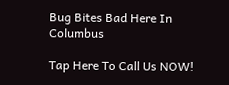Bug Bites Bad Here In Columbus

Tap Here To Call Us NOW!